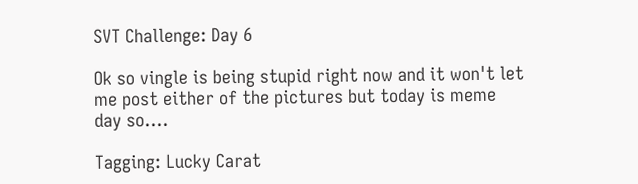SVT Challenge: Day 6

Ok so vingle is being stupid right now and it won't let me post either of the pictures but today is meme day so....

Tagging: Lucky Carat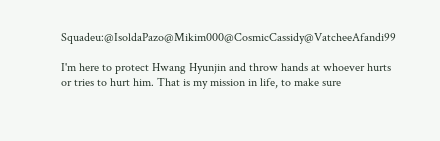Squadeu:@IsoldaPazo@Mikim000@CosmicCassidy@VatcheeAfandi99

I'm here to protect Hwang Hyunjin and throw hands at whoever hurts or tries to hurt him. That is my mission in life, to make sure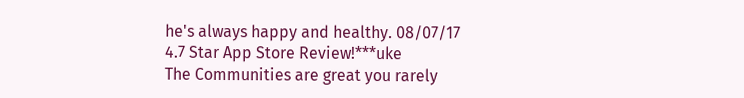he's always happy and healthy. 08/07/17
4.7 Star App Store Review!***uke
The Communities are great you rarely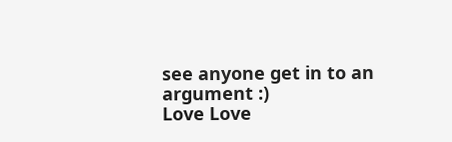see anyone get in to an argument :)
Love Love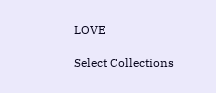LOVE

Select Collections